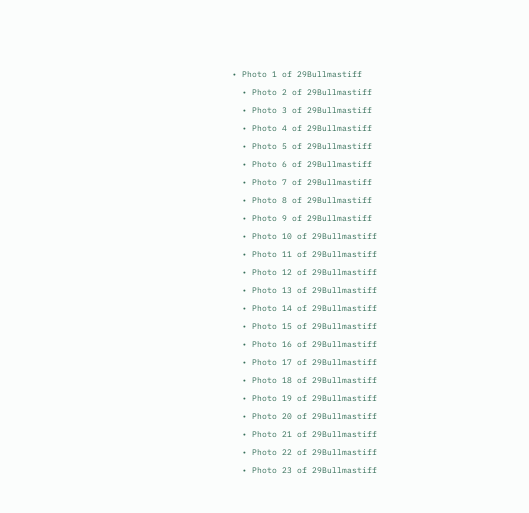• Photo 1 of 29Bullmastiff

  • Photo 2 of 29Bullmastiff

  • Photo 3 of 29Bullmastiff

  • Photo 4 of 29Bullmastiff

  • Photo 5 of 29Bullmastiff

  • Photo 6 of 29Bullmastiff

  • Photo 7 of 29Bullmastiff

  • Photo 8 of 29Bullmastiff

  • Photo 9 of 29Bullmastiff

  • Photo 10 of 29Bullmastiff

  • Photo 11 of 29Bullmastiff

  • Photo 12 of 29Bullmastiff

  • Photo 13 of 29Bullmastiff

  • Photo 14 of 29Bullmastiff

  • Photo 15 of 29Bullmastiff

  • Photo 16 of 29Bullmastiff

  • Photo 17 of 29Bullmastiff

  • Photo 18 of 29Bullmastiff

  • Photo 19 of 29Bullmastiff

  • Photo 20 of 29Bullmastiff

  • Photo 21 of 29Bullmastiff

  • Photo 22 of 29Bullmastiff

  • Photo 23 of 29Bullmastiff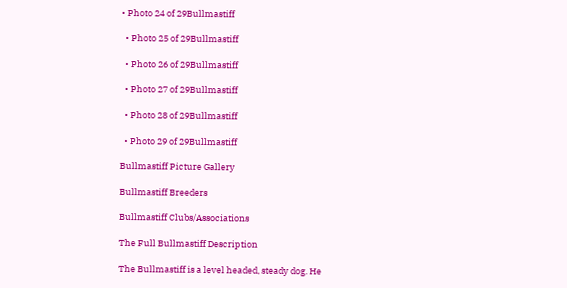• Photo 24 of 29Bullmastiff

  • Photo 25 of 29Bullmastiff

  • Photo 26 of 29Bullmastiff

  • Photo 27 of 29Bullmastiff

  • Photo 28 of 29Bullmastiff

  • Photo 29 of 29Bullmastiff

Bullmastiff Picture Gallery

Bullmastiff Breeders

Bullmastiff Clubs/Associations

The Full Bullmastiff Description

The Bullmastiff is a level headed, steady dog. He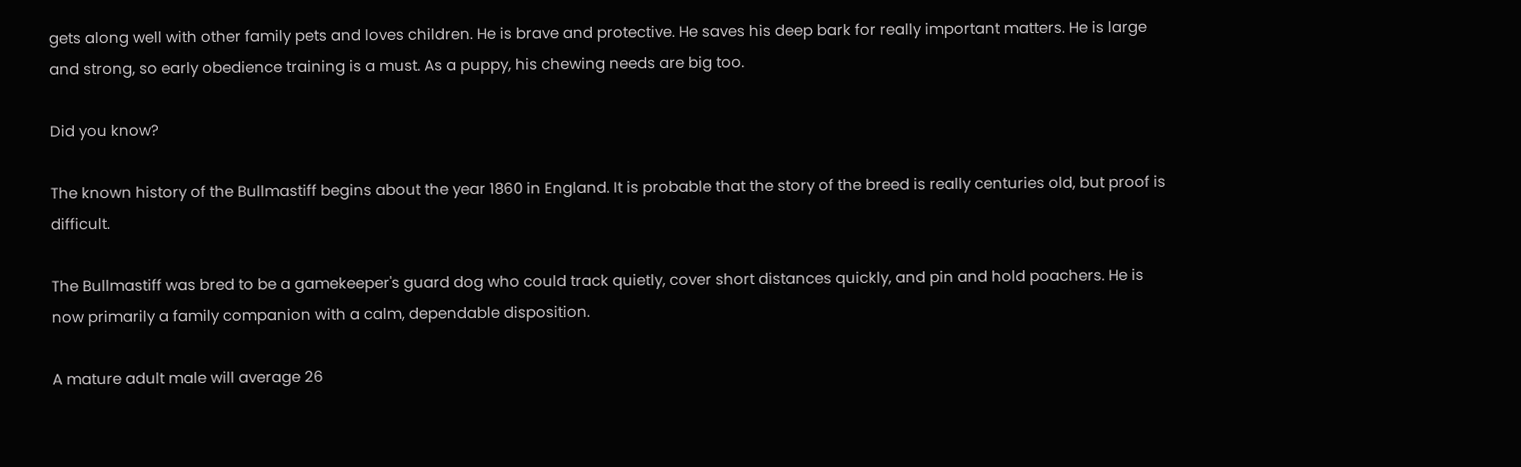gets along well with other family pets and loves children. He is brave and protective. He saves his deep bark for really important matters. He is large and strong, so early obedience training is a must. As a puppy, his chewing needs are big too.

Did you know?

The known history of the Bullmastiff begins about the year 1860 in England. It is probable that the story of the breed is really centuries old, but proof is difficult.

The Bullmastiff was bred to be a gamekeeper's guard dog who could track quietly, cover short distances quickly, and pin and hold poachers. He is now primarily a family companion with a calm, dependable disposition.

A mature adult male will average 26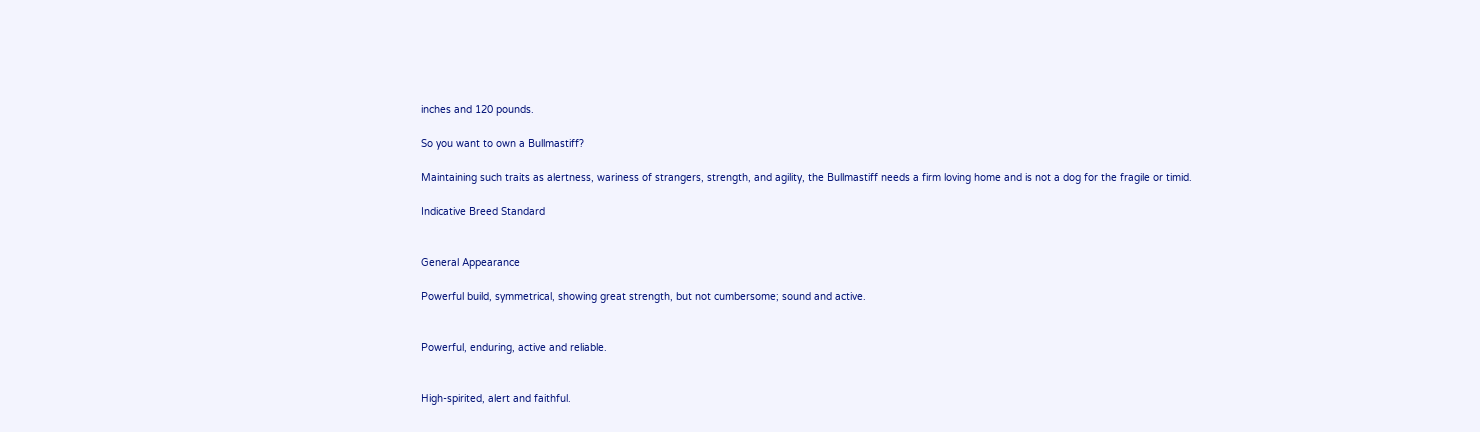inches and 120 pounds.

So you want to own a Bullmastiff?

Maintaining such traits as alertness, wariness of strangers, strength, and agility, the Bullmastiff needs a firm loving home and is not a dog for the fragile or timid.

Indicative Breed Standard


General Appearance

Powerful build, symmetrical, showing great strength, but not cumbersome; sound and active.


Powerful, enduring, active and reliable.


High-spirited, alert and faithful.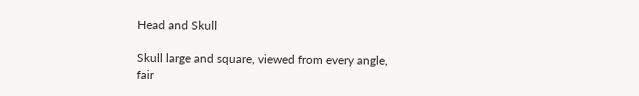Head and Skull

Skull large and square, viewed from every angle, fair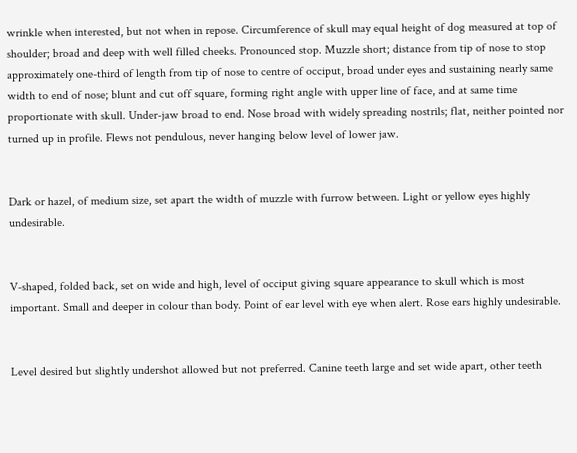wrinkle when interested, but not when in repose. Circumference of skull may equal height of dog measured at top of shoulder; broad and deep with well filled cheeks. Pronounced stop. Muzzle short; distance from tip of nose to stop approximately one-third of length from tip of nose to centre of occiput, broad under eyes and sustaining nearly same width to end of nose; blunt and cut off square, forming right angle with upper line of face, and at same time proportionate with skull. Under-jaw broad to end. Nose broad with widely spreading nostrils; flat, neither pointed nor turned up in profile. Flews not pendulous, never hanging below level of lower jaw.


Dark or hazel, of medium size, set apart the width of muzzle with furrow between. Light or yellow eyes highly undesirable.


V-shaped, folded back, set on wide and high, level of occiput giving square appearance to skull which is most important. Small and deeper in colour than body. Point of ear level with eye when alert. Rose ears highly undesirable.


Level desired but slightly undershot allowed but not preferred. Canine teeth large and set wide apart, other teeth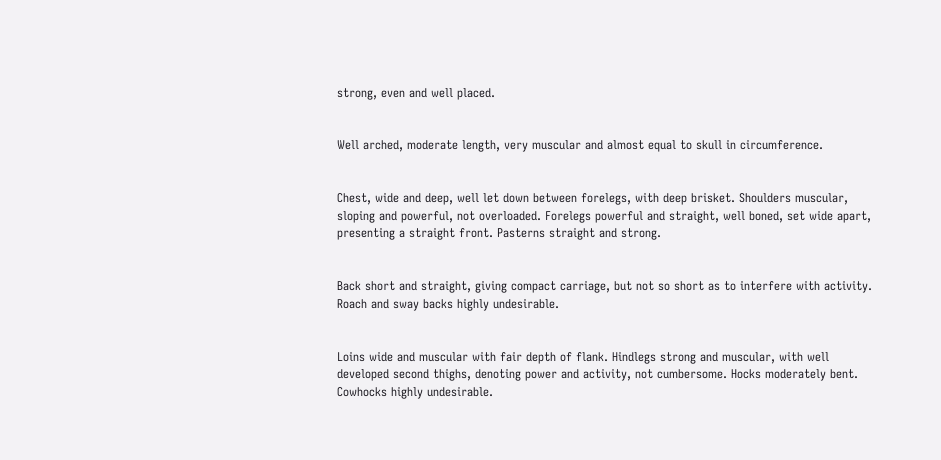strong, even and well placed.


Well arched, moderate length, very muscular and almost equal to skull in circumference.


Chest, wide and deep, well let down between forelegs, with deep brisket. Shoulders muscular, sloping and powerful, not overloaded. Forelegs powerful and straight, well boned, set wide apart, presenting a straight front. Pasterns straight and strong.


Back short and straight, giving compact carriage, but not so short as to interfere with activity. Roach and sway backs highly undesirable.


Loins wide and muscular with fair depth of flank. Hindlegs strong and muscular, with well developed second thighs, denoting power and activity, not cumbersome. Hocks moderately bent. Cowhocks highly undesirable.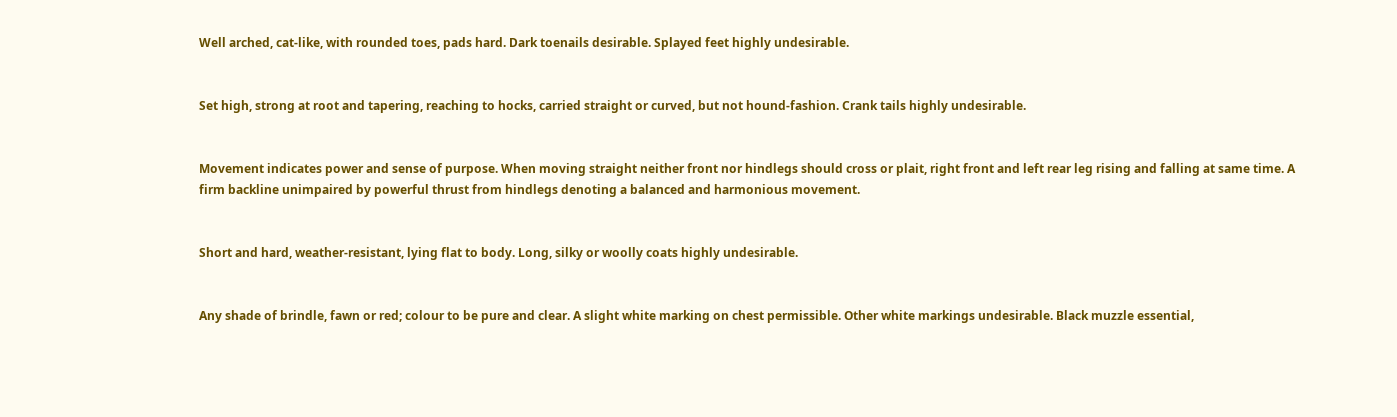Well arched, cat-like, with rounded toes, pads hard. Dark toenails desirable. Splayed feet highly undesirable.


Set high, strong at root and tapering, reaching to hocks, carried straight or curved, but not hound-fashion. Crank tails highly undesirable.


Movement indicates power and sense of purpose. When moving straight neither front nor hindlegs should cross or plait, right front and left rear leg rising and falling at same time. A firm backline unimpaired by powerful thrust from hindlegs denoting a balanced and harmonious movement.


Short and hard, weather-resistant, lying flat to body. Long, silky or woolly coats highly undesirable.


Any shade of brindle, fawn or red; colour to be pure and clear. A slight white marking on chest permissible. Other white markings undesirable. Black muzzle essential,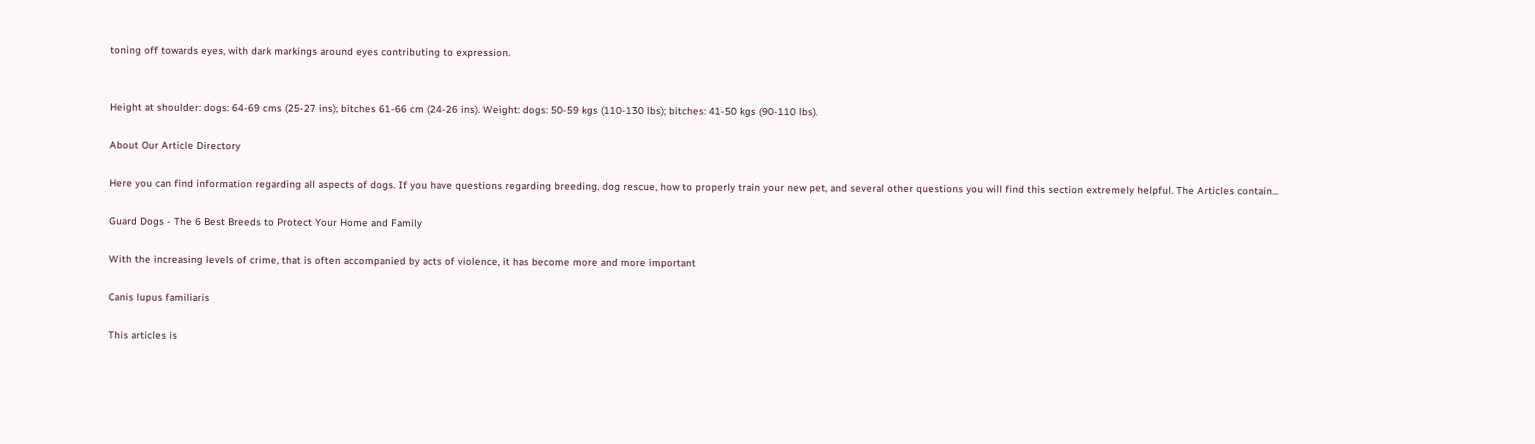toning off towards eyes, with dark markings around eyes contributing to expression.


Height at shoulder: dogs: 64-69 cms (25-27 ins); bitches 61-66 cm (24-26 ins). Weight: dogs: 50-59 kgs (110-130 lbs); bitches: 41-50 kgs (90-110 lbs).

About Our Article Directory

Here you can find information regarding all aspects of dogs. If you have questions regarding breeding, dog rescue, how to properly train your new pet, and several other questions you will find this section extremely helpful. The Articles contain...

Guard Dogs - The 6 Best Breeds to Protect Your Home and Family

With the increasing levels of crime, that is often accompanied by acts of violence, it has become more and more important

Canis lupus familiaris

This articles is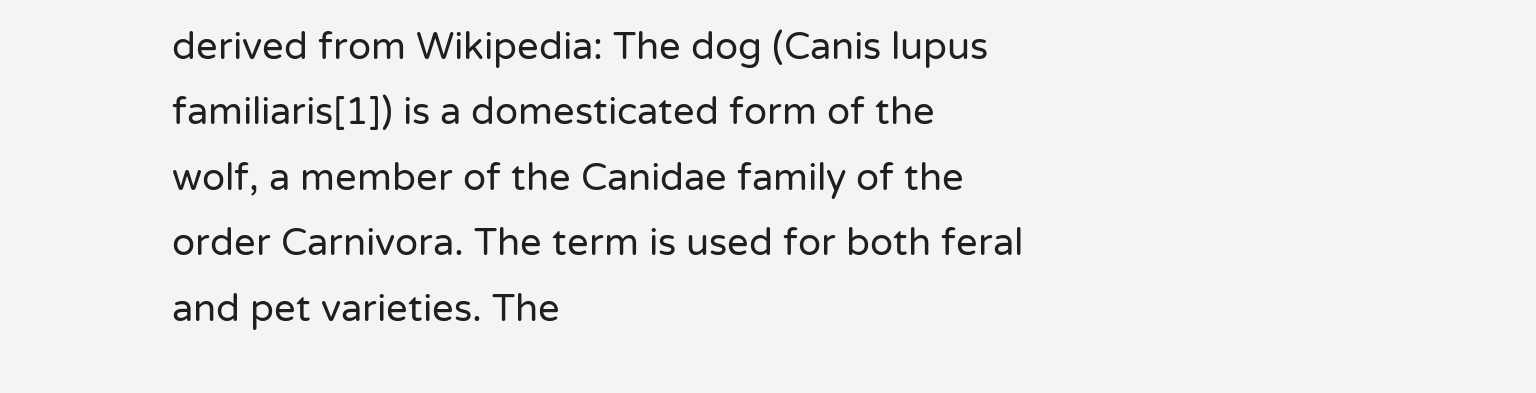derived from Wikipedia: The dog (Canis lupus familiaris[1]) is a domesticated form of the wolf, a member of the Canidae family of the order Carnivora. The term is used for both feral and pet varieties. The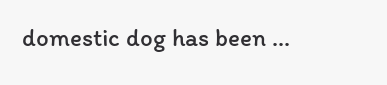domestic dog has been ...